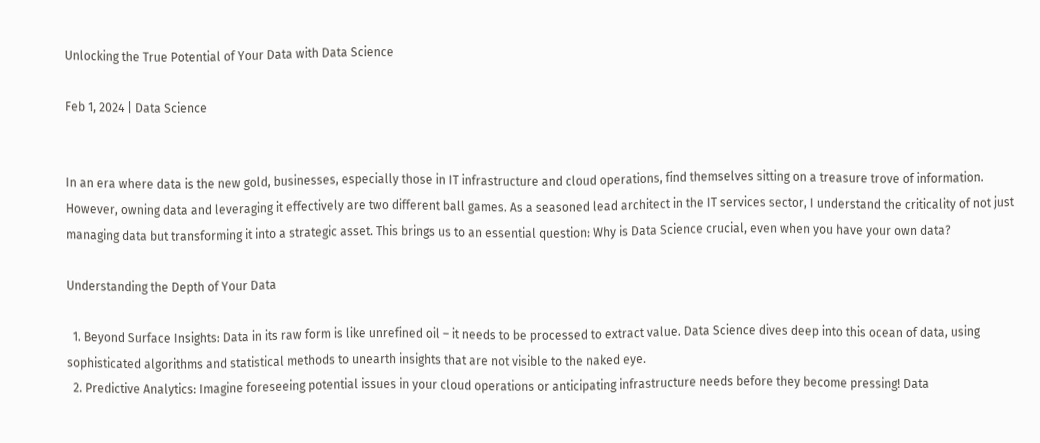Unlocking the True Potential of Your Data with Data Science

Feb 1, 2024 | Data Science


In an era where data is the new gold, businesses, especially those in IT infrastructure and cloud operations, find themselves sitting on a treasure trove of information. However, owning data and leveraging it effectively are two different ball games. As a seasoned lead architect in the IT services sector, I understand the criticality of not just managing data but transforming it into a strategic asset. This brings us to an essential question: Why is Data Science crucial, even when you have your own data?

Understanding the Depth of Your Data

  1. Beyond Surface Insights: Data in its raw form is like unrefined oil – it needs to be processed to extract value. Data Science dives deep into this ocean of data, using sophisticated algorithms and statistical methods to unearth insights that are not visible to the naked eye.
  2. Predictive Analytics: Imagine foreseeing potential issues in your cloud operations or anticipating infrastructure needs before they become pressing! Data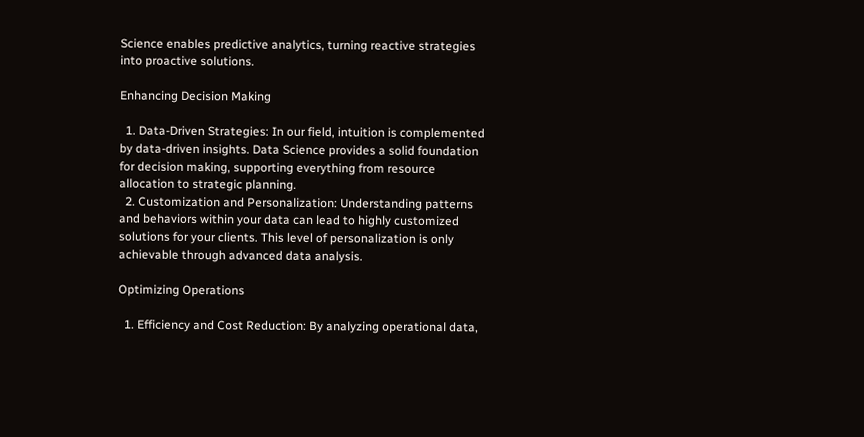Science enables predictive analytics, turning reactive strategies into proactive solutions.

Enhancing Decision Making

  1. Data-Driven Strategies: In our field, intuition is complemented by data-driven insights. Data Science provides a solid foundation for decision making, supporting everything from resource allocation to strategic planning.
  2. Customization and Personalization: Understanding patterns and behaviors within your data can lead to highly customized solutions for your clients. This level of personalization is only achievable through advanced data analysis.

Optimizing Operations

  1. Efficiency and Cost Reduction: By analyzing operational data,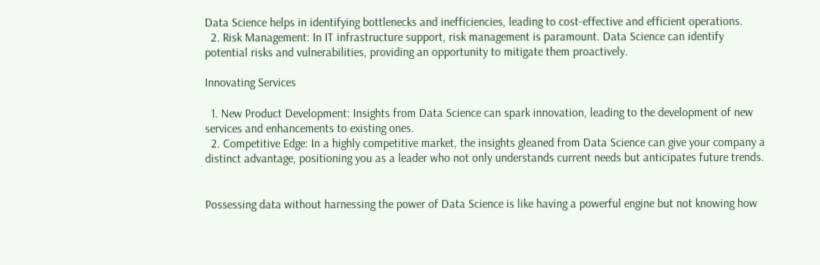Data Science helps in identifying bottlenecks and inefficiencies, leading to cost-effective and efficient operations.
  2. Risk Management: In IT infrastructure support, risk management is paramount. Data Science can identify potential risks and vulnerabilities, providing an opportunity to mitigate them proactively.

Innovating Services

  1. New Product Development: Insights from Data Science can spark innovation, leading to the development of new services and enhancements to existing ones.
  2. Competitive Edge: In a highly competitive market, the insights gleaned from Data Science can give your company a distinct advantage, positioning you as a leader who not only understands current needs but anticipates future trends.


Possessing data without harnessing the power of Data Science is like having a powerful engine but not knowing how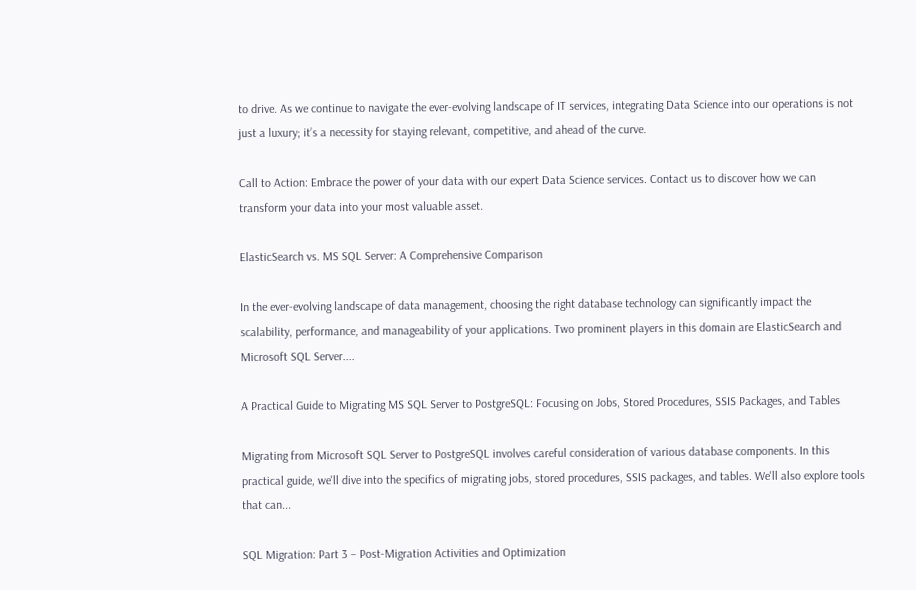to drive. As we continue to navigate the ever-evolving landscape of IT services, integrating Data Science into our operations is not just a luxury; it’s a necessity for staying relevant, competitive, and ahead of the curve.

Call to Action: Embrace the power of your data with our expert Data Science services. Contact us to discover how we can transform your data into your most valuable asset.

ElasticSearch vs. MS SQL Server: A Comprehensive Comparison

In the ever-evolving landscape of data management, choosing the right database technology can significantly impact the scalability, performance, and manageability of your applications. Two prominent players in this domain are ElasticSearch and Microsoft SQL Server....

A Practical Guide to Migrating MS SQL Server to PostgreSQL: Focusing on Jobs, Stored Procedures, SSIS Packages, and Tables

Migrating from Microsoft SQL Server to PostgreSQL involves careful consideration of various database components. In this practical guide, we'll dive into the specifics of migrating jobs, stored procedures, SSIS packages, and tables. We'll also explore tools that can...

SQL Migration: Part 3 – Post-Migration Activities and Optimization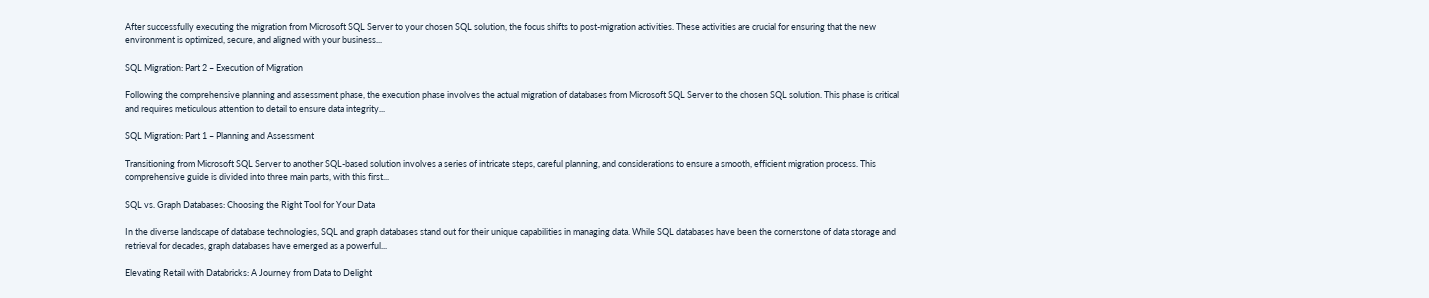After successfully executing the migration from Microsoft SQL Server to your chosen SQL solution, the focus shifts to post-migration activities. These activities are crucial for ensuring that the new environment is optimized, secure, and aligned with your business...

SQL Migration: Part 2 – Execution of Migration

Following the comprehensive planning and assessment phase, the execution phase involves the actual migration of databases from Microsoft SQL Server to the chosen SQL solution. This phase is critical and requires meticulous attention to detail to ensure data integrity...

SQL Migration: Part 1 – Planning and Assessment

Transitioning from Microsoft SQL Server to another SQL-based solution involves a series of intricate steps, careful planning, and considerations to ensure a smooth, efficient migration process. This comprehensive guide is divided into three main parts, with this first...

SQL vs. Graph Databases: Choosing the Right Tool for Your Data

In the diverse landscape of database technologies, SQL and graph databases stand out for their unique capabilities in managing data. While SQL databases have been the cornerstone of data storage and retrieval for decades, graph databases have emerged as a powerful...

Elevating Retail with Databricks: A Journey from Data to Delight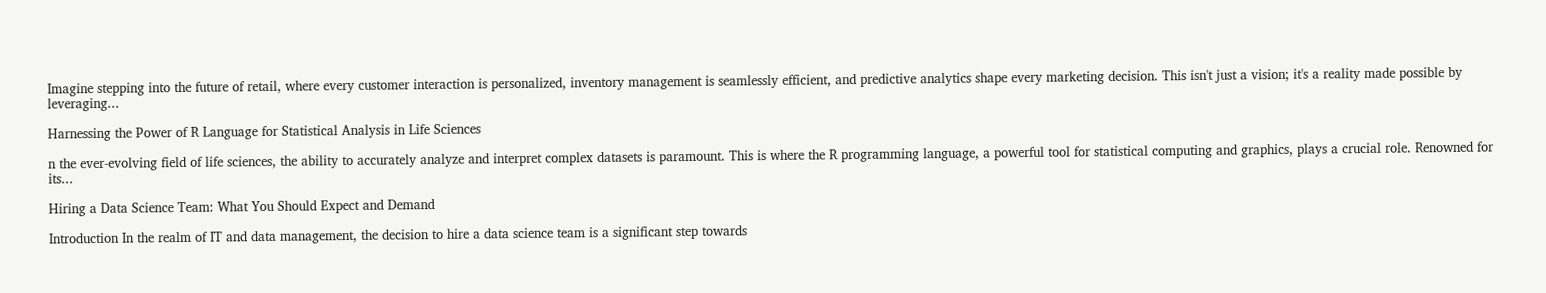Imagine stepping into the future of retail, where every customer interaction is personalized, inventory management is seamlessly efficient, and predictive analytics shape every marketing decision. This isn't just a vision; it's a reality made possible by leveraging...

Harnessing the Power of R Language for Statistical Analysis in Life Sciences

n the ever-evolving field of life sciences, the ability to accurately analyze and interpret complex datasets is paramount. This is where the R programming language, a powerful tool for statistical computing and graphics, plays a crucial role. Renowned for its...

Hiring a Data Science Team: What You Should Expect and Demand

Introduction In the realm of IT and data management, the decision to hire a data science team is a significant step towards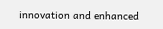innovation and enhanced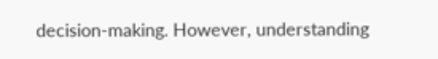decision-making. However, understanding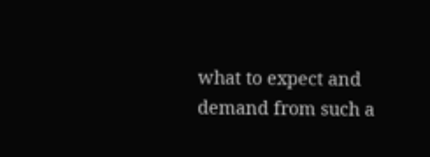what to expect and demand from such a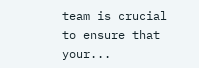team is crucial to ensure that your...